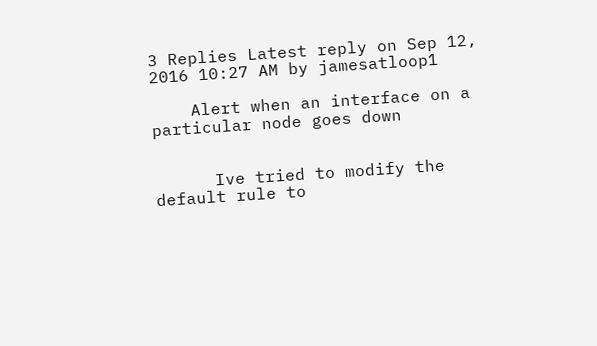3 Replies Latest reply on Sep 12, 2016 10:27 AM by jamesatloop1

    Alert when an interface on a particular node goes down


      Ive tried to modify the default rule to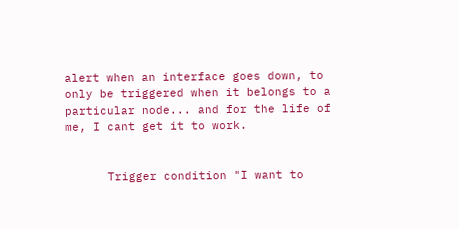alert when an interface goes down, to only be triggered when it belongs to a particular node... and for the life of me, I cant get it to work.


      Trigger condition "I want to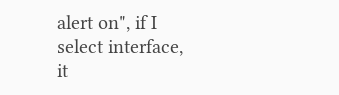alert on", if I select interface, it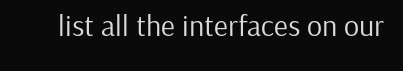list all the interfaces on our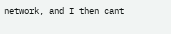network, and I then cant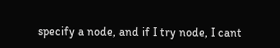specify a node, and if I try node, I cant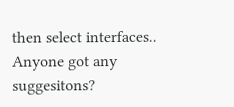then select interfaces..  Anyone got any suggesitons?